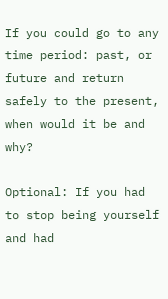If you could go to any time period: past, or future and return safely to the present, when would it be and why?

Optional: If you had to stop being yourself and had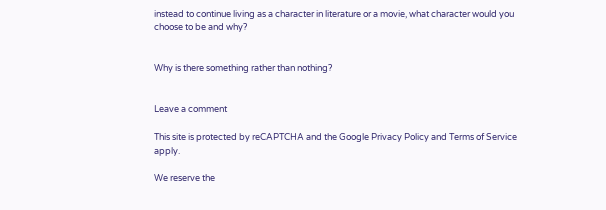instead to continue living as a character in literature or a movie, what character would you choose to be and why?


Why is there something rather than nothing?


Leave a comment

This site is protected by reCAPTCHA and the Google Privacy Policy and Terms of Service apply.

We reserve the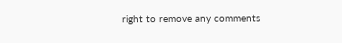right to remove any comments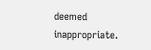deemed inappropriate.